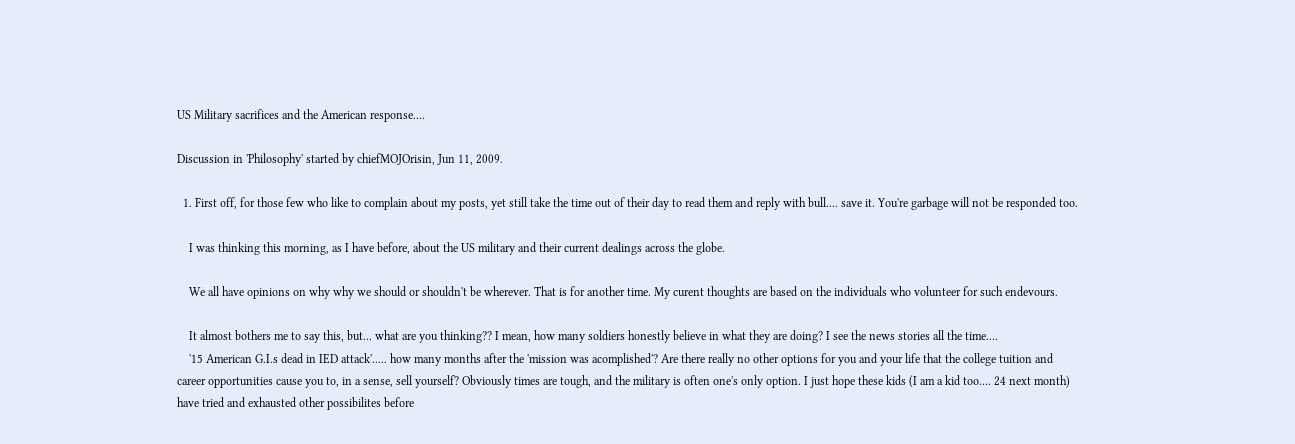US Military sacrifices and the American response....

Discussion in 'Philosophy' started by chiefMOJOrisin, Jun 11, 2009.

  1. First off, for those few who like to complain about my posts, yet still take the time out of their day to read them and reply with bull.... save it. You're garbage will not be responded too.

    I was thinking this morning, as I have before, about the US military and their current dealings across the globe.

    We all have opinions on why why we should or shouldn't be wherever. That is for another time. My curent thoughts are based on the individuals who volunteer for such endevours.

    It almost bothers me to say this, but... what are you thinking?? I mean, how many soldiers honestly believe in what they are doing? I see the news stories all the time....
    '15 American G.I.s dead in IED attack'..... how many months after the 'mission was acomplished'? Are there really no other options for you and your life that the college tuition and career opportunities cause you to, in a sense, sell yourself? Obviously times are tough, and the military is often one's only option. I just hope these kids (I am a kid too.... 24 next month) have tried and exhausted other possibilites before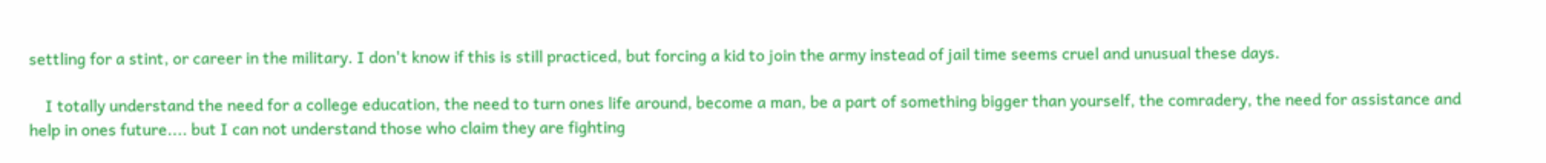settling for a stint, or career in the military. I don't know if this is still practiced, but forcing a kid to join the army instead of jail time seems cruel and unusual these days.

    I totally understand the need for a college education, the need to turn ones life around, become a man, be a part of something bigger than yourself, the comradery, the need for assistance and help in ones future.... but I can not understand those who claim they are fighting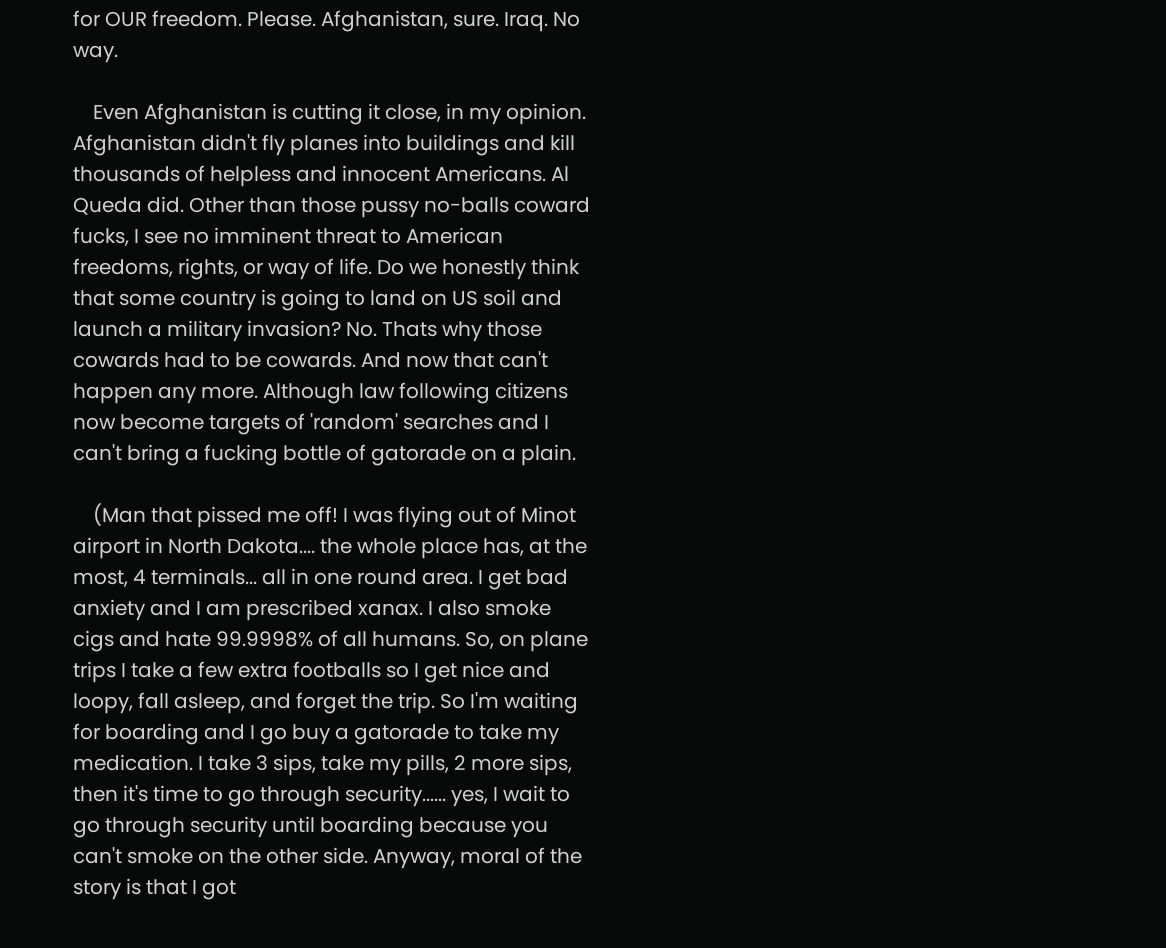for OUR freedom. Please. Afghanistan, sure. Iraq. No way.

    Even Afghanistan is cutting it close, in my opinion. Afghanistan didn't fly planes into buildings and kill thousands of helpless and innocent Americans. Al Queda did. Other than those pussy no-balls coward fucks, I see no imminent threat to American freedoms, rights, or way of life. Do we honestly think that some country is going to land on US soil and launch a military invasion? No. Thats why those cowards had to be cowards. And now that can't happen any more. Although law following citizens now become targets of 'random' searches and I can't bring a fucking bottle of gatorade on a plain.

    (Man that pissed me off! I was flying out of Minot airport in North Dakota.... the whole place has, at the most, 4 terminals... all in one round area. I get bad anxiety and I am prescribed xanax. I also smoke cigs and hate 99.9998% of all humans. So, on plane trips I take a few extra footballs so I get nice and loopy, fall asleep, and forget the trip. So I'm waiting for boarding and I go buy a gatorade to take my medication. I take 3 sips, take my pills, 2 more sips, then it's time to go through security...... yes, I wait to go through security until boarding because you can't smoke on the other side. Anyway, moral of the story is that I got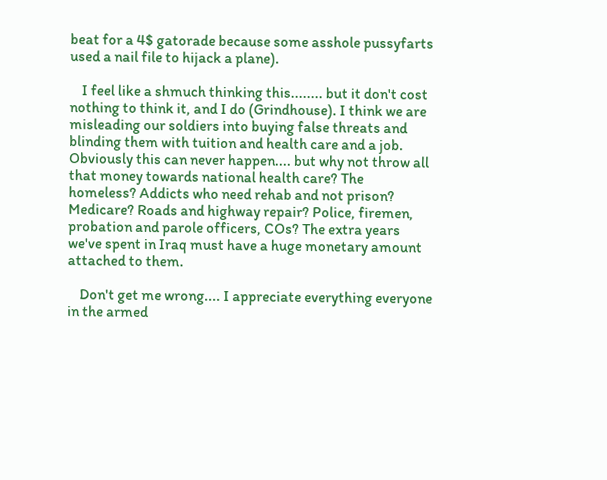beat for a 4$ gatorade because some asshole pussyfarts used a nail file to hijack a plane).

    I feel like a shmuch thinking this........ but it don't cost nothing to think it, and I do (Grindhouse). I think we are misleading our soldiers into buying false threats and blinding them with tuition and health care and a job. Obviously this can never happen.... but why not throw all that money towards national health care? The homeless? Addicts who need rehab and not prison? Medicare? Roads and highway repair? Police, firemen, probation and parole officers, COs? The extra years we've spent in Iraq must have a huge monetary amount attached to them.

    Don't get me wrong.... I appreciate everything everyone in the armed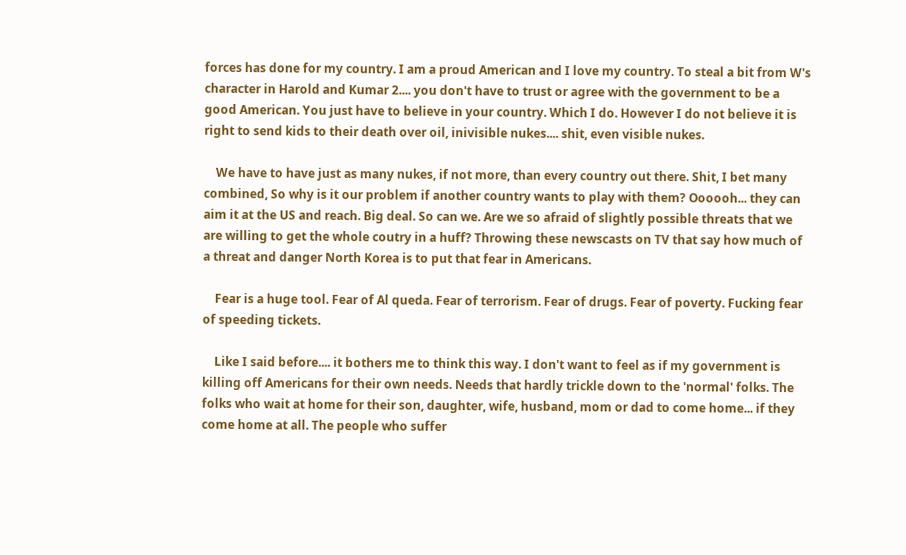forces has done for my country. I am a proud American and I love my country. To steal a bit from W's character in Harold and Kumar 2.... you don't have to trust or agree with the government to be a good American. You just have to believe in your country. Which I do. However I do not believe it is right to send kids to their death over oil, inivisible nukes.... shit, even visible nukes.

    We have to have just as many nukes, if not more, than every country out there. Shit, I bet many combined, So why is it our problem if another country wants to play with them? Oooooh... they can aim it at the US and reach. Big deal. So can we. Are we so afraid of slightly possible threats that we are willing to get the whole coutry in a huff? Throwing these newscasts on TV that say how much of a threat and danger North Korea is to put that fear in Americans.

    Fear is a huge tool. Fear of Al queda. Fear of terrorism. Fear of drugs. Fear of poverty. Fucking fear of speeding tickets.

    Like I said before.... it bothers me to think this way. I don't want to feel as if my government is killing off Americans for their own needs. Needs that hardly trickle down to the 'normal' folks. The folks who wait at home for their son, daughter, wife, husband, mom or dad to come home... if they come home at all. The people who suffer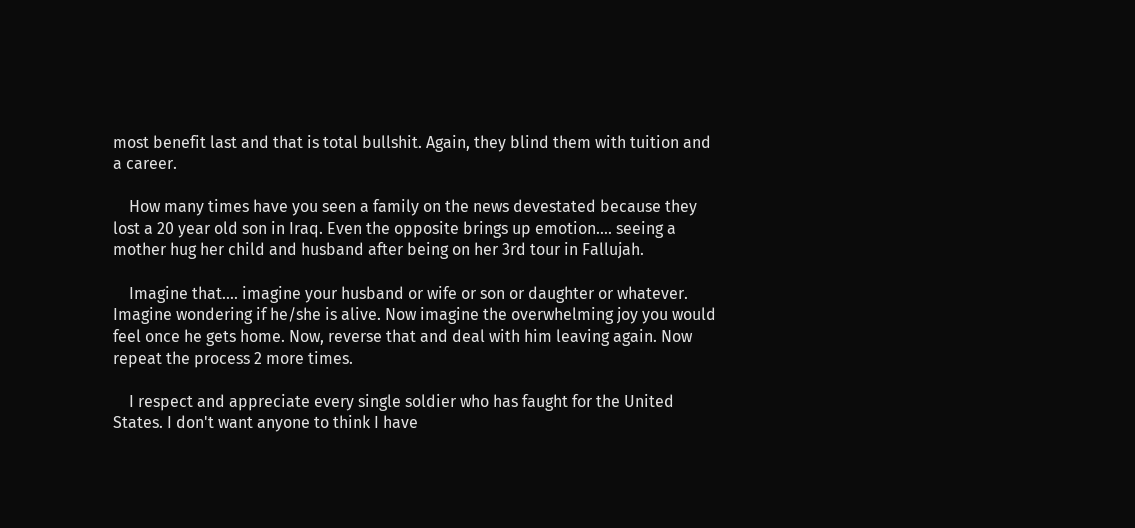most benefit last and that is total bullshit. Again, they blind them with tuition and a career.

    How many times have you seen a family on the news devestated because they lost a 20 year old son in Iraq. Even the opposite brings up emotion.... seeing a mother hug her child and husband after being on her 3rd tour in Fallujah.

    Imagine that.... imagine your husband or wife or son or daughter or whatever. Imagine wondering if he/she is alive. Now imagine the overwhelming joy you would feel once he gets home. Now, reverse that and deal with him leaving again. Now repeat the process 2 more times.

    I respect and appreciate every single soldier who has faught for the United States. I don't want anyone to think I have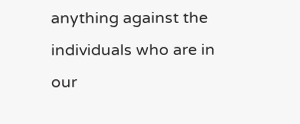anything against the individuals who are in our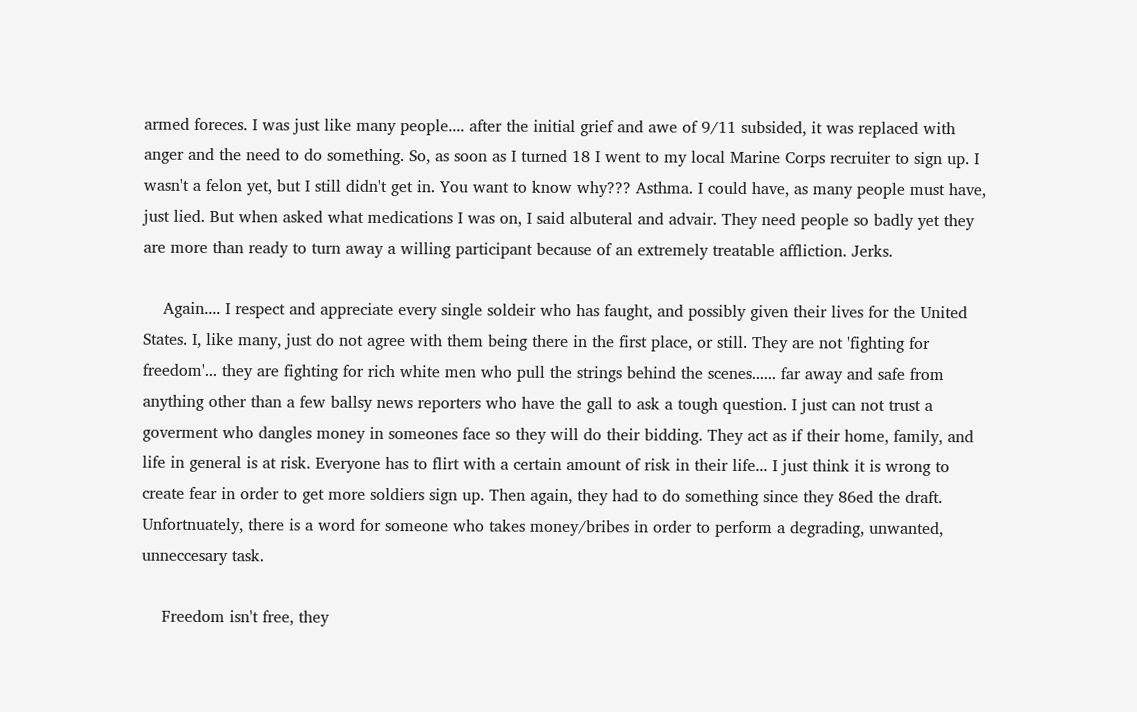armed foreces. I was just like many people.... after the initial grief and awe of 9/11 subsided, it was replaced with anger and the need to do something. So, as soon as I turned 18 I went to my local Marine Corps recruiter to sign up. I wasn't a felon yet, but I still didn't get in. You want to know why??? Asthma. I could have, as many people must have, just lied. But when asked what medications I was on, I said albuteral and advair. They need people so badly yet they are more than ready to turn away a willing participant because of an extremely treatable affliction. Jerks.

    Again.... I respect and appreciate every single soldeir who has faught, and possibly given their lives for the United States. I, like many, just do not agree with them being there in the first place, or still. They are not 'fighting for freedom'... they are fighting for rich white men who pull the strings behind the scenes...... far away and safe from anything other than a few ballsy news reporters who have the gall to ask a tough question. I just can not trust a goverment who dangles money in someones face so they will do their bidding. They act as if their home, family, and life in general is at risk. Everyone has to flirt with a certain amount of risk in their life... I just think it is wrong to create fear in order to get more soldiers sign up. Then again, they had to do something since they 86ed the draft. Unfortnuately, there is a word for someone who takes money/bribes in order to perform a degrading, unwanted, unneccesary task.

    Freedom isn't free, they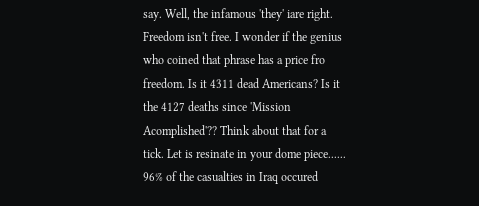say. Well, the infamous 'they' iare right. Freedom isn't free. I wonder if the genius who coined that phrase has a price fro freedom. Is it 4311 dead Americans? Is it the 4127 deaths since 'Mission Acomplished'?? Think about that for a tick. Let is resinate in your dome piece...... 96% of the casualties in Iraq occured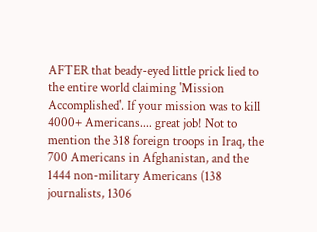AFTER that beady-eyed little prick lied to the entire world claiming 'Mission Accomplished'. If your mission was to kill 4000+ Americans.... great job! Not to mention the 318 foreign troops in Iraq, the 700 Americans in Afghanistan, and the 1444 non-military Americans (138 journalists, 1306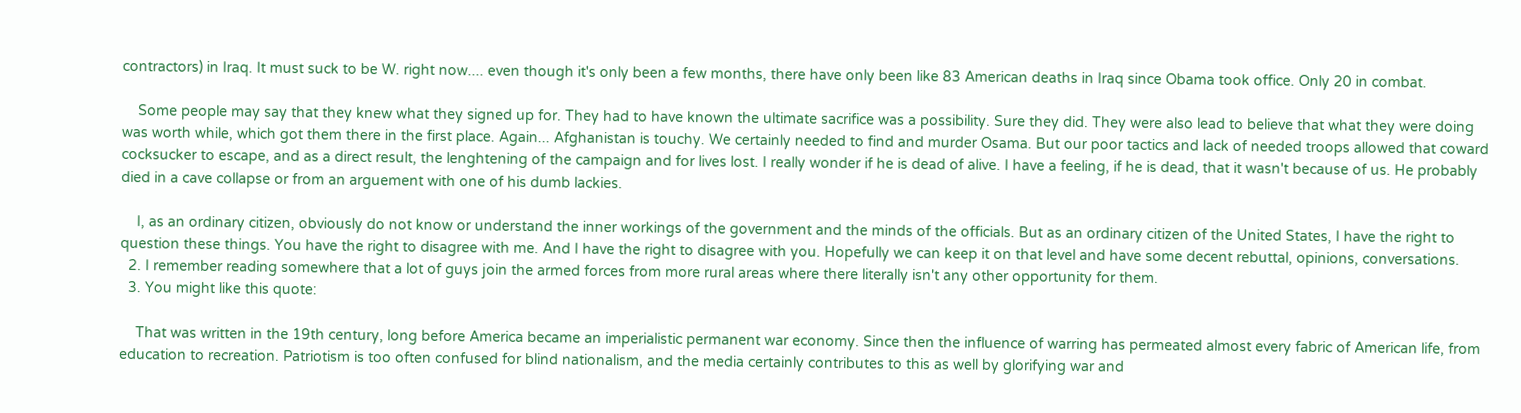contractors) in Iraq. It must suck to be W. right now.... even though it's only been a few months, there have only been like 83 American deaths in Iraq since Obama took office. Only 20 in combat.

    Some people may say that they knew what they signed up for. They had to have known the ultimate sacrifice was a possibility. Sure they did. They were also lead to believe that what they were doing was worth while, which got them there in the first place. Again... Afghanistan is touchy. We certainly needed to find and murder Osama. But our poor tactics and lack of needed troops allowed that coward cocksucker to escape, and as a direct result, the lenghtening of the campaign and for lives lost. I really wonder if he is dead of alive. I have a feeling, if he is dead, that it wasn't because of us. He probably died in a cave collapse or from an arguement with one of his dumb lackies.

    I, as an ordinary citizen, obviously do not know or understand the inner workings of the government and the minds of the officials. But as an ordinary citizen of the United States, I have the right to question these things. You have the right to disagree with me. And I have the right to disagree with you. Hopefully we can keep it on that level and have some decent rebuttal, opinions, conversations.
  2. I remember reading somewhere that a lot of guys join the armed forces from more rural areas where there literally isn't any other opportunity for them.
  3. You might like this quote:

    That was written in the 19th century, long before America became an imperialistic permanent war economy. Since then the influence of warring has permeated almost every fabric of American life, from education to recreation. Patriotism is too often confused for blind nationalism, and the media certainly contributes to this as well by glorifying war and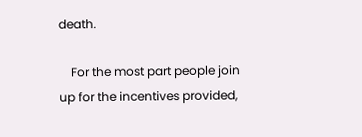death.

    For the most part people join up for the incentives provided,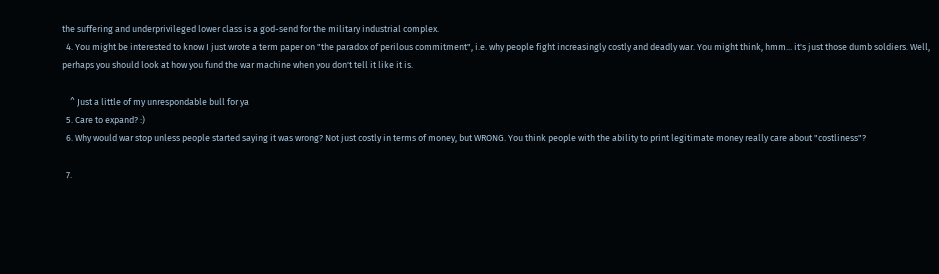the suffering and underprivileged lower class is a god-send for the military industrial complex.
  4. You might be interested to know I just wrote a term paper on "the paradox of perilous commitment", i.e. why people fight increasingly costly and deadly war. You might think, hmm... it's just those dumb soldiers. Well, perhaps you should look at how you fund the war machine when you don't tell it like it is.

    ^ Just a little of my unrespondable bull for ya
  5. Care to expand? :)
  6. Why would war stop unless people started saying it was wrong? Not just costly in terms of money, but WRONG. You think people with the ability to print legitimate money really care about "costliness"?

  7.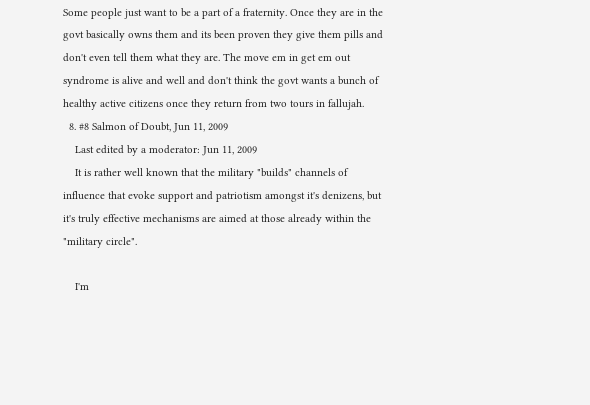Some people just want to be a part of a fraternity. Once they are in the govt basically owns them and its been proven they give them pills and don't even tell them what they are. The move em in get em out syndrome is alive and well and don't think the govt wants a bunch of healthy active citizens once they return from two tours in fallujah.
  8. #8 Salmon of Doubt, Jun 11, 2009
    Last edited by a moderator: Jun 11, 2009
    It is rather well known that the military "builds" channels of influence that evoke support and patriotism amongst it's denizens, but it's truly effective mechanisms are aimed at those already within the "military circle".

    I'm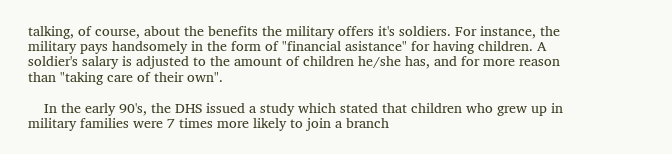talking, of course, about the benefits the military offers it's soldiers. For instance, the military pays handsomely in the form of "financial asistance" for having children. A soldier's salary is adjusted to the amount of children he/she has, and for more reason than "taking care of their own".

    In the early 90's, the DHS issued a study which stated that children who grew up in military families were 7 times more likely to join a branch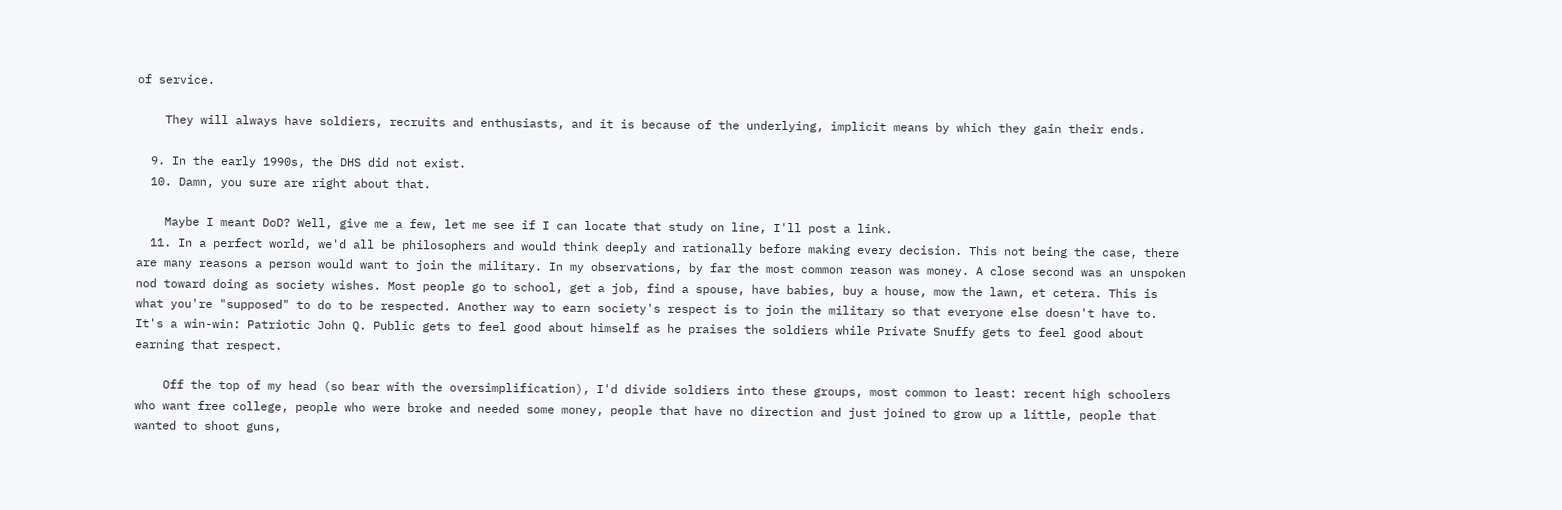of service.

    They will always have soldiers, recruits and enthusiasts, and it is because of the underlying, implicit means by which they gain their ends.

  9. In the early 1990s, the DHS did not exist.
  10. Damn, you sure are right about that.

    Maybe I meant DoD? Well, give me a few, let me see if I can locate that study on line, I'll post a link.
  11. In a perfect world, we'd all be philosophers and would think deeply and rationally before making every decision. This not being the case, there are many reasons a person would want to join the military. In my observations, by far the most common reason was money. A close second was an unspoken nod toward doing as society wishes. Most people go to school, get a job, find a spouse, have babies, buy a house, mow the lawn, et cetera. This is what you're "supposed" to do to be respected. Another way to earn society's respect is to join the military so that everyone else doesn't have to. It's a win-win: Patriotic John Q. Public gets to feel good about himself as he praises the soldiers while Private Snuffy gets to feel good about earning that respect.

    Off the top of my head (so bear with the oversimplification), I'd divide soldiers into these groups, most common to least: recent high schoolers who want free college, people who were broke and needed some money, people that have no direction and just joined to grow up a little, people that wanted to shoot guns,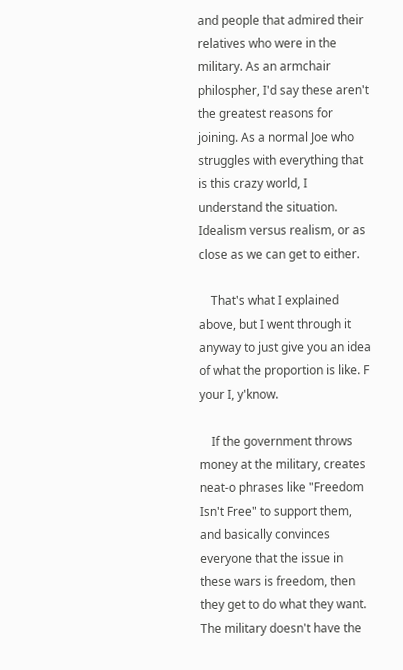and people that admired their relatives who were in the military. As an armchair philospher, I'd say these aren't the greatest reasons for joining. As a normal Joe who struggles with everything that is this crazy world, I understand the situation. Idealism versus realism, or as close as we can get to either.

    That's what I explained above, but I went through it anyway to just give you an idea of what the proportion is like. F your I, y'know.

    If the government throws money at the military, creates neat-o phrases like "Freedom Isn't Free" to support them, and basically convinces everyone that the issue in these wars is freedom, then they get to do what they want. The military doesn't have the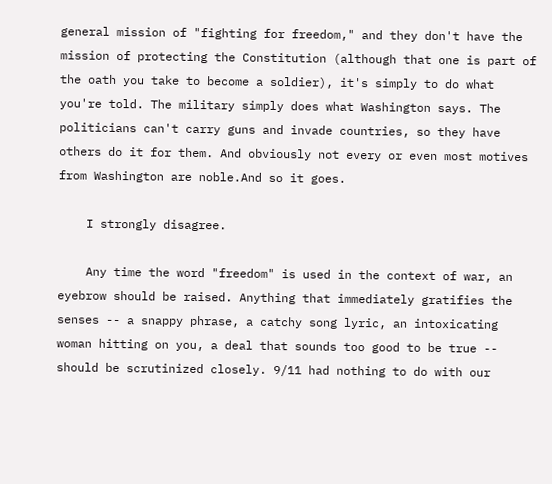general mission of "fighting for freedom," and they don't have the mission of protecting the Constitution (although that one is part of the oath you take to become a soldier), it's simply to do what you're told. The military simply does what Washington says. The politicians can't carry guns and invade countries, so they have others do it for them. And obviously not every or even most motives from Washington are noble.And so it goes.

    I strongly disagree.

    Any time the word "freedom" is used in the context of war, an eyebrow should be raised. Anything that immediately gratifies the senses -- a snappy phrase, a catchy song lyric, an intoxicating woman hitting on you, a deal that sounds too good to be true -- should be scrutinized closely. 9/11 had nothing to do with our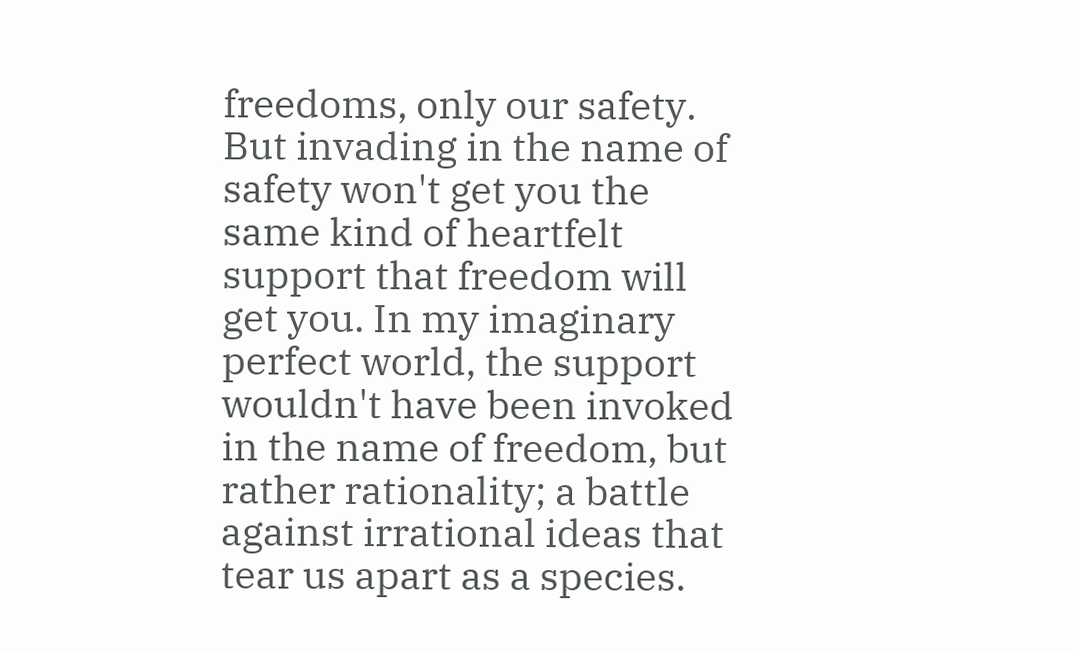freedoms, only our safety. But invading in the name of safety won't get you the same kind of heartfelt support that freedom will get you. In my imaginary perfect world, the support wouldn't have been invoked in the name of freedom, but rather rationality; a battle against irrational ideas that tear us apart as a species.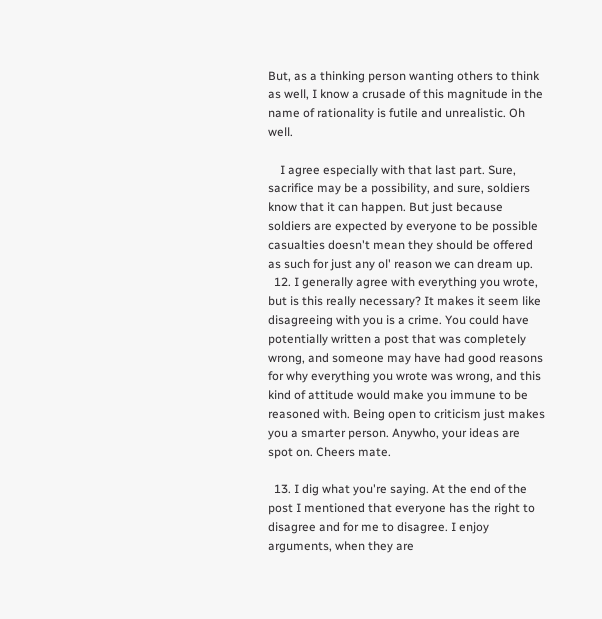But, as a thinking person wanting others to think as well, I know a crusade of this magnitude in the name of rationality is futile and unrealistic. Oh well.

    I agree especially with that last part. Sure, sacrifice may be a possibility, and sure, soldiers know that it can happen. But just because soldiers are expected by everyone to be possible casualties doesn't mean they should be offered as such for just any ol' reason we can dream up.
  12. I generally agree with everything you wrote, but is this really necessary? It makes it seem like disagreeing with you is a crime. You could have potentially written a post that was completely wrong, and someone may have had good reasons for why everything you wrote was wrong, and this kind of attitude would make you immune to be reasoned with. Being open to criticism just makes you a smarter person. Anywho, your ideas are spot on. Cheers mate.

  13. I dig what you're saying. At the end of the post I mentioned that everyone has the right to disagree and for me to disagree. I enjoy arguments, when they are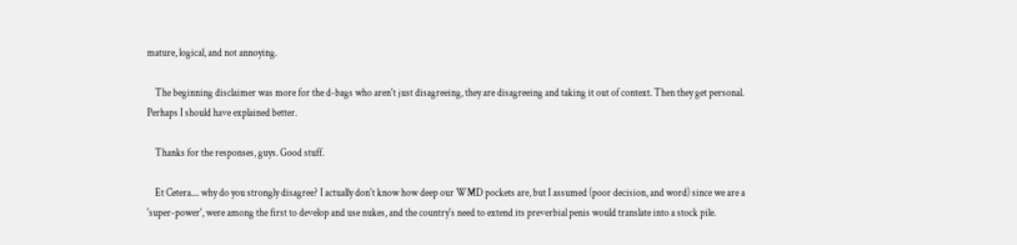mature, logical, and not annoying.

    The beginning disclaimer was more for the d-bags who aren't just disagreeing, they are disagreeing and taking it out of context. Then they get personal. Perhaps I should have explained better.

    Thanks for the responses, guys. Good stuff.

    Et Cetera.... why do you strongly disagree? I actually don't know how deep our WMD pockets are, but I assumed (poor decision, and word) since we are a 'super-power', were among the first to develop and use nukes, and the country's need to extend its preverbial penis would translate into a stock pile.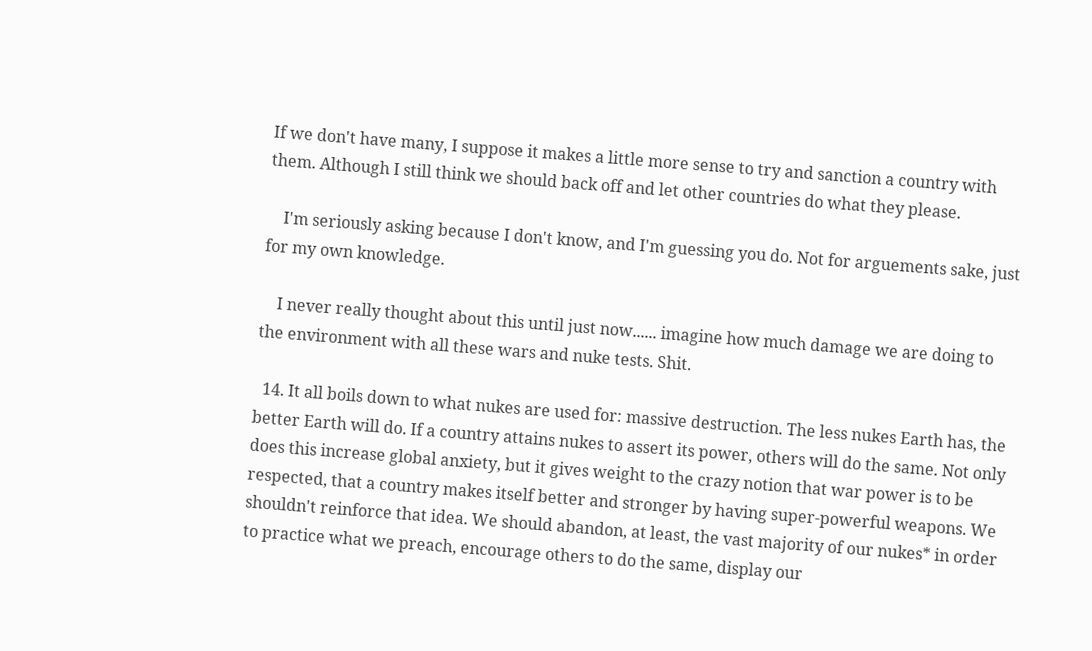If we don't have many, I suppose it makes a little more sense to try and sanction a country with them. Although I still think we should back off and let other countries do what they please.

    I'm seriously asking because I don't know, and I'm guessing you do. Not for arguements sake, just for my own knowledge.

    I never really thought about this until just now...... imagine how much damage we are doing to the environment with all these wars and nuke tests. Shit.

  14. It all boils down to what nukes are used for: massive destruction. The less nukes Earth has, the better Earth will do. If a country attains nukes to assert its power, others will do the same. Not only does this increase global anxiety, but it gives weight to the crazy notion that war power is to be respected, that a country makes itself better and stronger by having super-powerful weapons. We shouldn't reinforce that idea. We should abandon, at least, the vast majority of our nukes* in order to practice what we preach, encourage others to do the same, display our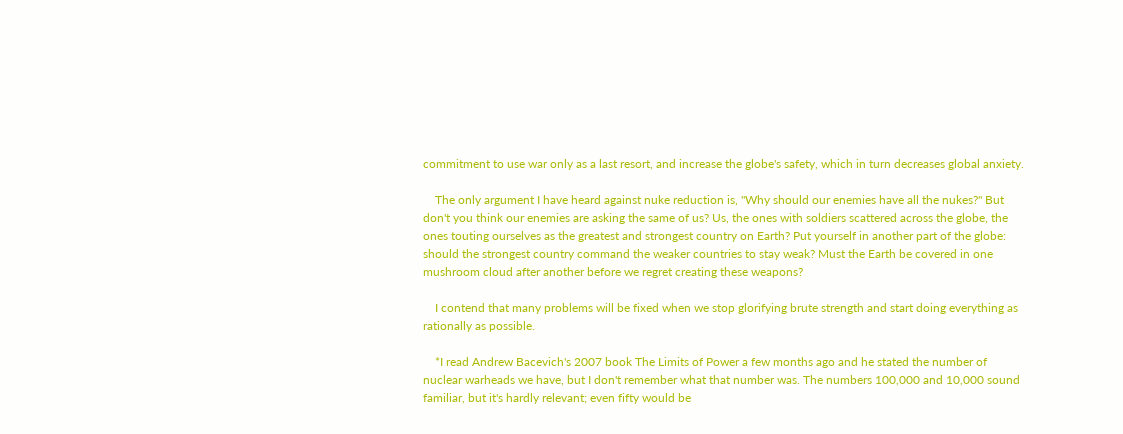commitment to use war only as a last resort, and increase the globe's safety, which in turn decreases global anxiety.

    The only argument I have heard against nuke reduction is, "Why should our enemies have all the nukes?" But don't you think our enemies are asking the same of us? Us, the ones with soldiers scattered across the globe, the ones touting ourselves as the greatest and strongest country on Earth? Put yourself in another part of the globe: should the strongest country command the weaker countries to stay weak? Must the Earth be covered in one mushroom cloud after another before we regret creating these weapons?

    I contend that many problems will be fixed when we stop glorifying brute strength and start doing everything as rationally as possible.

    *I read Andrew Bacevich's 2007 book The Limits of Power a few months ago and he stated the number of nuclear warheads we have, but I don't remember what that number was. The numbers 100,000 and 10,000 sound familiar, but it's hardly relevant; even fifty would be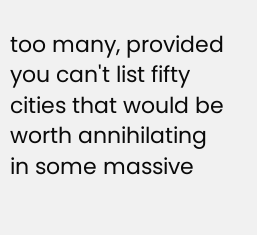too many, provided you can't list fifty cities that would be worth annihilating in some massive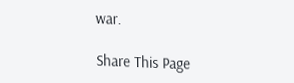war.

Share This Page